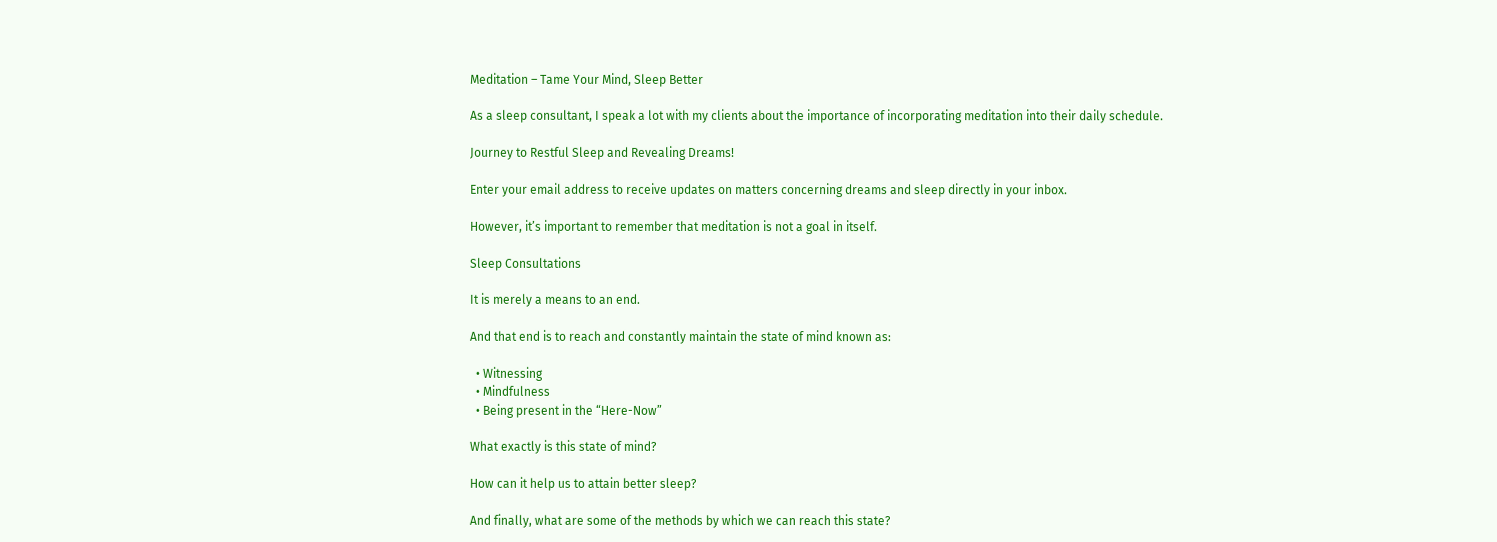Meditation – Tame Your Mind, Sleep Better

As a sleep consultant, I speak a lot with my clients about the importance of incorporating meditation into their daily schedule.

Journey to Restful Sleep and Revealing Dreams!

Enter your email address to receive updates on matters concerning dreams and sleep directly in your inbox.

However, it’s important to remember that meditation is not a goal in itself.

Sleep Consultations

It is merely a means to an end.

And that end is to reach and constantly maintain the state of mind known as:

  • Witnessing
  • Mindfulness
  • Being present in the “Here-Now”

What exactly is this state of mind?

How can it help us to attain better sleep?

And finally, what are some of the methods by which we can reach this state?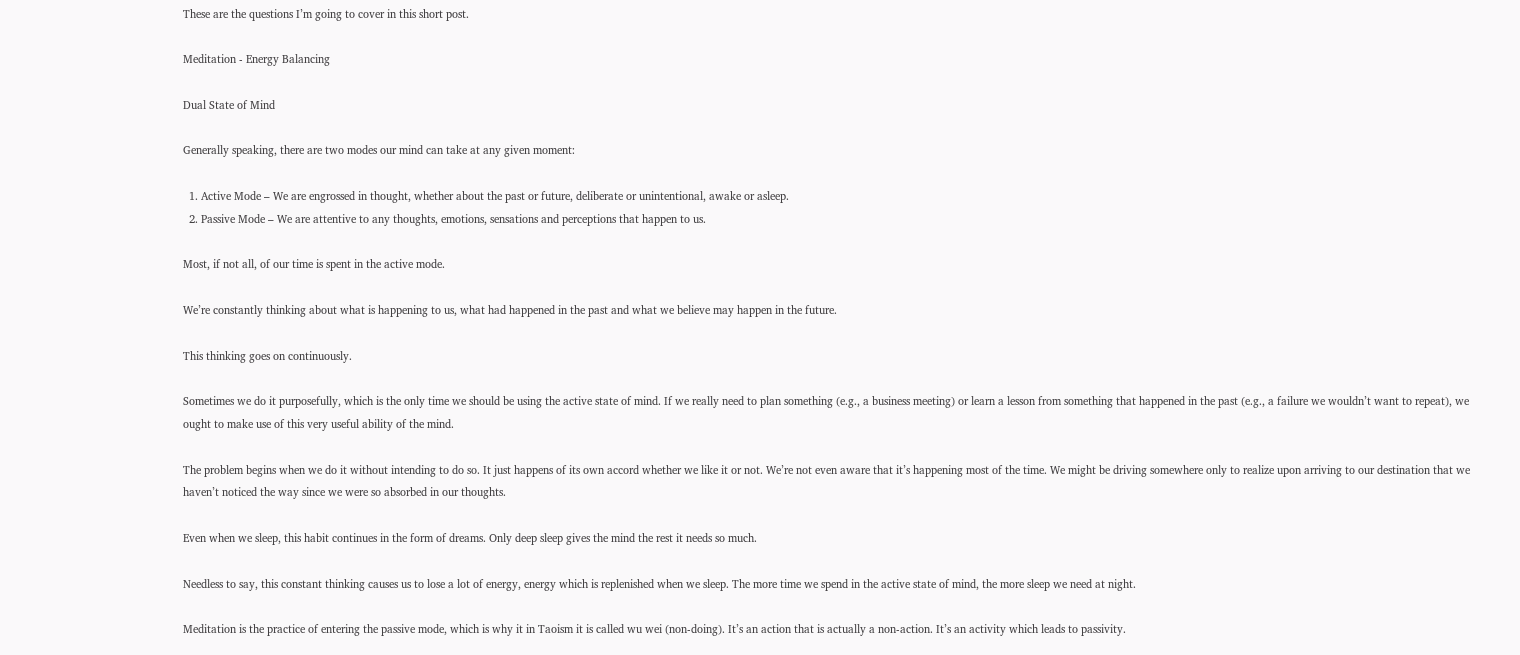These are the questions I’m going to cover in this short post.

Meditation - Energy Balancing

Dual State of Mind

Generally speaking, there are two modes our mind can take at any given moment:

  1. Active Mode – We are engrossed in thought, whether about the past or future, deliberate or unintentional, awake or asleep.
  2. Passive Mode – We are attentive to any thoughts, emotions, sensations and perceptions that happen to us.

Most, if not all, of our time is spent in the active mode.

We’re constantly thinking about what is happening to us, what had happened in the past and what we believe may happen in the future.

This thinking goes on continuously.

Sometimes we do it purposefully, which is the only time we should be using the active state of mind. If we really need to plan something (e.g., a business meeting) or learn a lesson from something that happened in the past (e.g., a failure we wouldn’t want to repeat), we ought to make use of this very useful ability of the mind.

The problem begins when we do it without intending to do so. It just happens of its own accord whether we like it or not. We’re not even aware that it’s happening most of the time. We might be driving somewhere only to realize upon arriving to our destination that we haven’t noticed the way since we were so absorbed in our thoughts.

Even when we sleep, this habit continues in the form of dreams. Only deep sleep gives the mind the rest it needs so much.

Needless to say, this constant thinking causes us to lose a lot of energy, energy which is replenished when we sleep. The more time we spend in the active state of mind, the more sleep we need at night.

Meditation is the practice of entering the passive mode, which is why it in Taoism it is called wu wei (non-doing). It’s an action that is actually a non-action. It’s an activity which leads to passivity.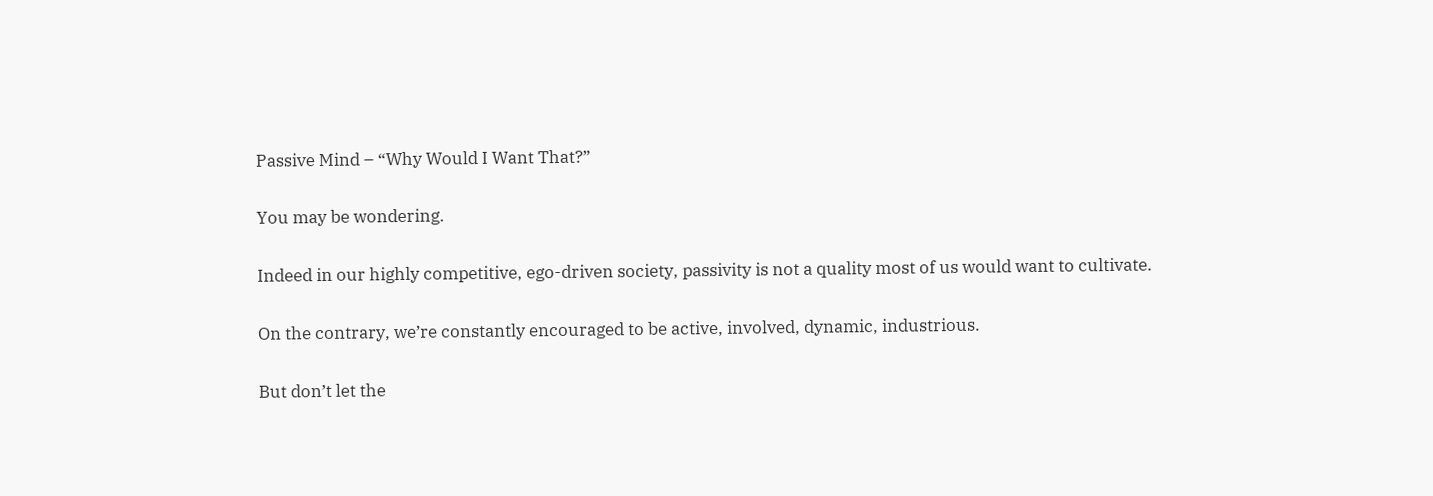Passive Mind – “Why Would I Want That?”

You may be wondering.

Indeed in our highly competitive, ego-driven society, passivity is not a quality most of us would want to cultivate.

On the contrary, we’re constantly encouraged to be active, involved, dynamic, industrious.

But don’t let the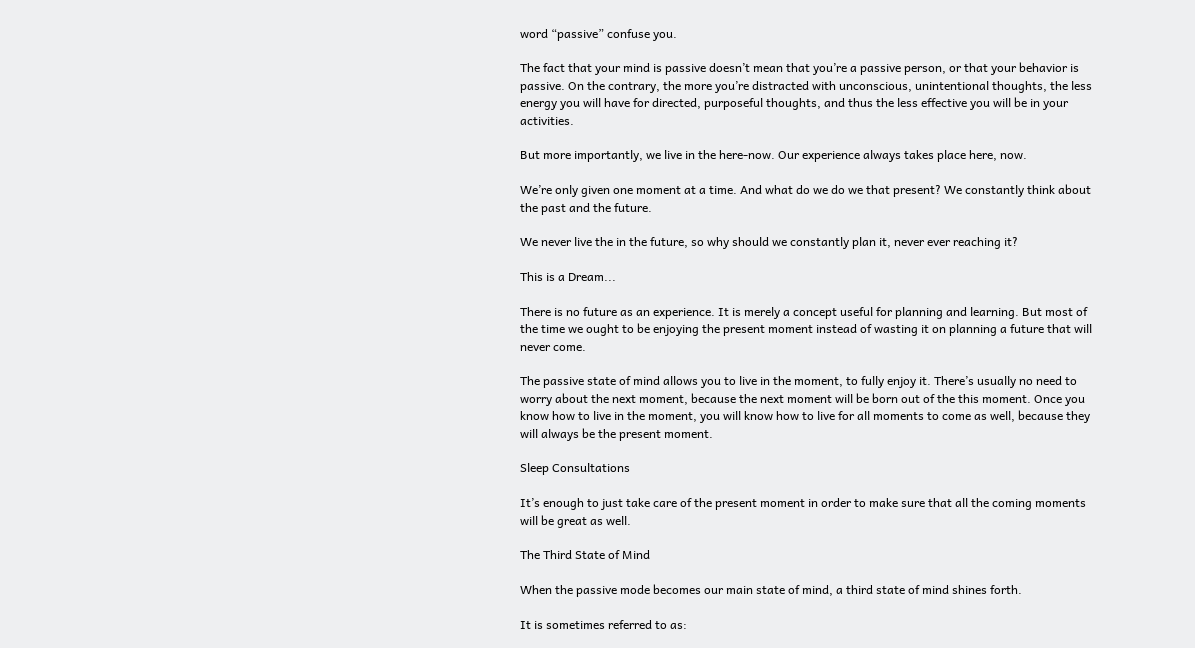word “passive” confuse you.

The fact that your mind is passive doesn’t mean that you’re a passive person, or that your behavior is passive. On the contrary, the more you’re distracted with unconscious, unintentional thoughts, the less energy you will have for directed, purposeful thoughts, and thus the less effective you will be in your activities.

But more importantly, we live in the here-now. Our experience always takes place here, now.

We’re only given one moment at a time. And what do we do we that present? We constantly think about the past and the future.

We never live the in the future, so why should we constantly plan it, never ever reaching it?

This is a Dream...

There is no future as an experience. It is merely a concept useful for planning and learning. But most of the time we ought to be enjoying the present moment instead of wasting it on planning a future that will never come.

The passive state of mind allows you to live in the moment, to fully enjoy it. There’s usually no need to worry about the next moment, because the next moment will be born out of the this moment. Once you know how to live in the moment, you will know how to live for all moments to come as well, because they will always be the present moment.

Sleep Consultations

It’s enough to just take care of the present moment in order to make sure that all the coming moments will be great as well.

The Third State of Mind

When the passive mode becomes our main state of mind, a third state of mind shines forth.

It is sometimes referred to as: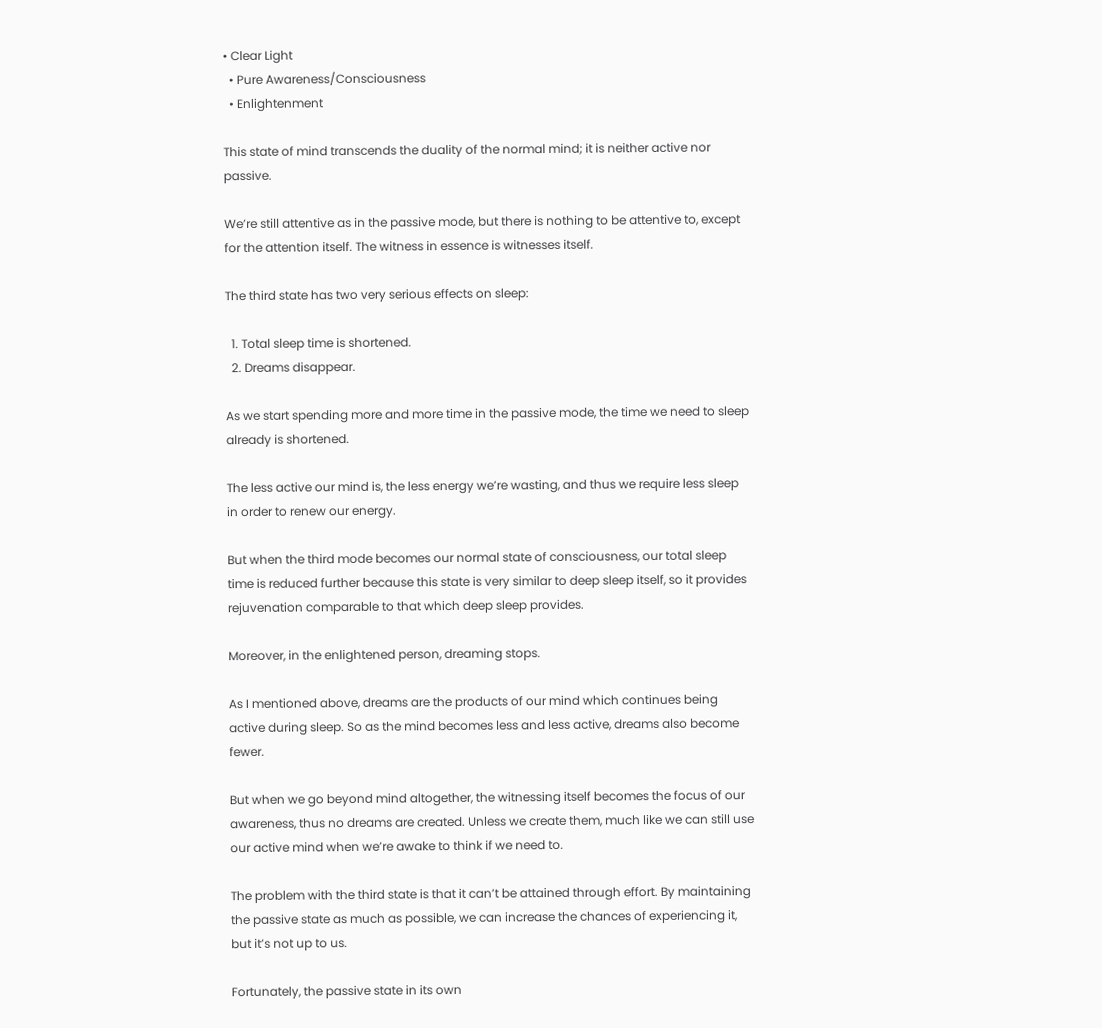• Clear Light
  • Pure Awareness/Consciousness
  • Enlightenment

This state of mind transcends the duality of the normal mind; it is neither active nor passive.

We’re still attentive as in the passive mode, but there is nothing to be attentive to, except for the attention itself. The witness in essence is witnesses itself.

The third state has two very serious effects on sleep:

  1. Total sleep time is shortened.
  2. Dreams disappear.

As we start spending more and more time in the passive mode, the time we need to sleep already is shortened.

The less active our mind is, the less energy we’re wasting, and thus we require less sleep in order to renew our energy.

But when the third mode becomes our normal state of consciousness, our total sleep time is reduced further because this state is very similar to deep sleep itself, so it provides rejuvenation comparable to that which deep sleep provides.

Moreover, in the enlightened person, dreaming stops.

As I mentioned above, dreams are the products of our mind which continues being active during sleep. So as the mind becomes less and less active, dreams also become fewer.

But when we go beyond mind altogether, the witnessing itself becomes the focus of our awareness, thus no dreams are created. Unless we create them, much like we can still use our active mind when we’re awake to think if we need to.

The problem with the third state is that it can’t be attained through effort. By maintaining the passive state as much as possible, we can increase the chances of experiencing it, but it’s not up to us.

Fortunately, the passive state in its own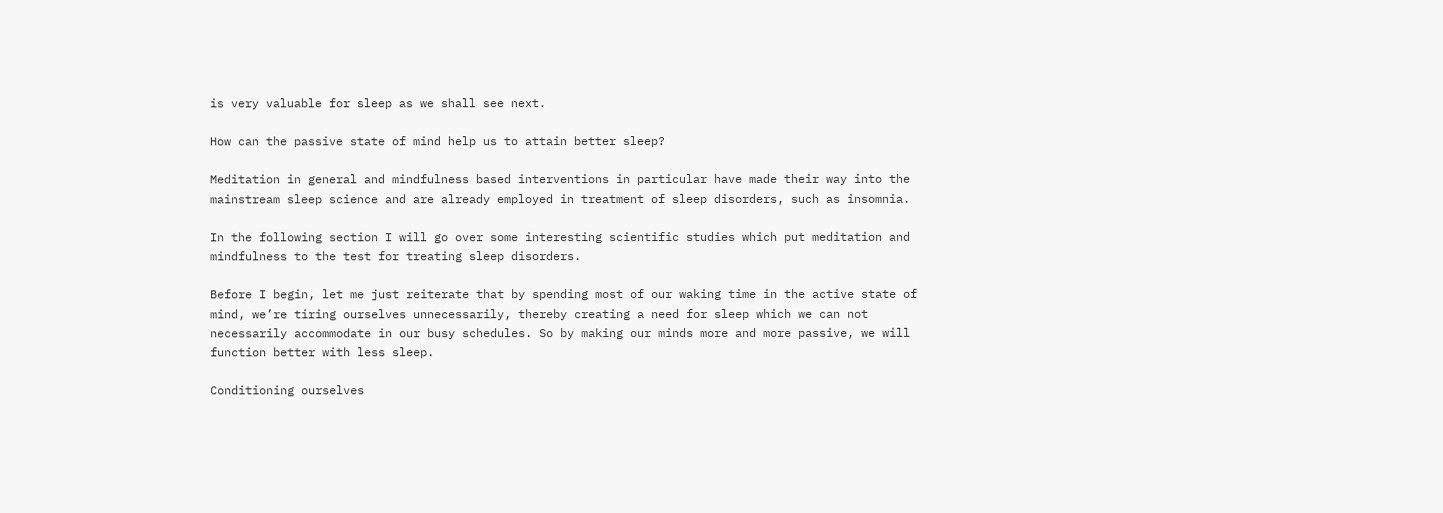is very valuable for sleep as we shall see next.

How can the passive state of mind help us to attain better sleep?

Meditation in general and mindfulness based interventions in particular have made their way into the mainstream sleep science and are already employed in treatment of sleep disorders, such as insomnia.

In the following section I will go over some interesting scientific studies which put meditation and mindfulness to the test for treating sleep disorders.

Before I begin, let me just reiterate that by spending most of our waking time in the active state of mind, we’re tiring ourselves unnecessarily, thereby creating a need for sleep which we can not necessarily accommodate in our busy schedules. So by making our minds more and more passive, we will function better with less sleep.

Conditioning ourselves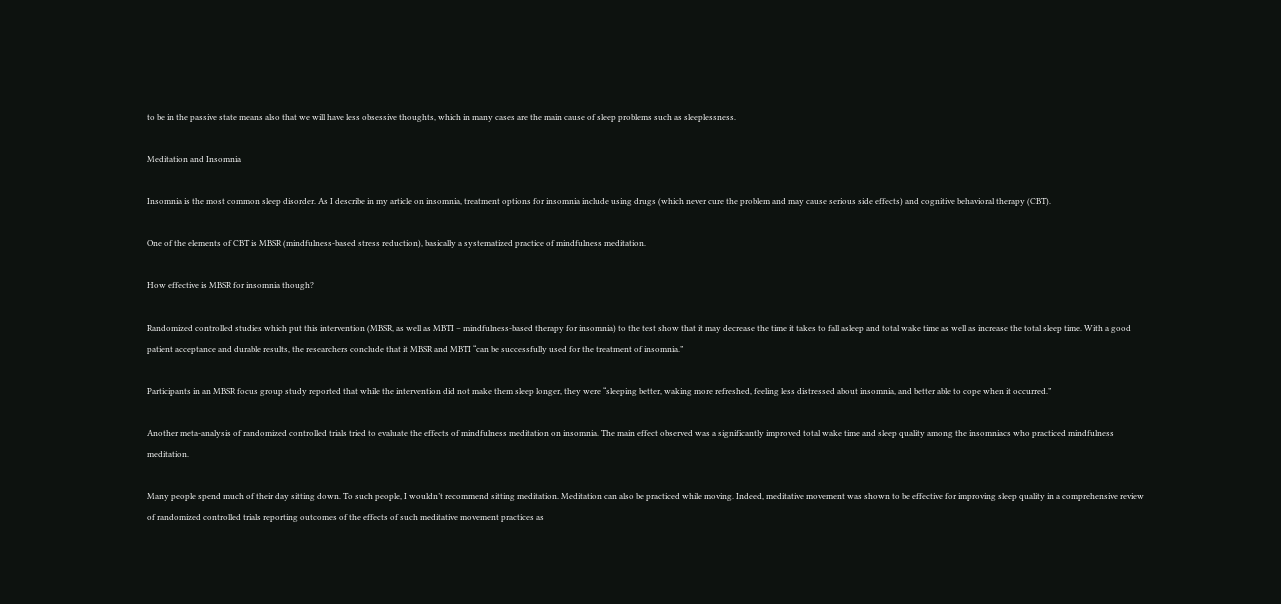to be in the passive state means also that we will have less obsessive thoughts, which in many cases are the main cause of sleep problems such as sleeplessness.

Meditation and Insomnia

Insomnia is the most common sleep disorder. As I describe in my article on insomnia, treatment options for insomnia include using drugs (which never cure the problem and may cause serious side effects) and cognitive behavioral therapy (CBT).

One of the elements of CBT is MBSR (mindfulness-based stress reduction), basically a systematized practice of mindfulness meditation.

How effective is MBSR for insomnia though?

Randomized controlled studies which put this intervention (MBSR, as well as MBTI – mindfulness-based therapy for insomnia) to the test show that it may decrease the time it takes to fall asleep and total wake time as well as increase the total sleep time. With a good patient acceptance and durable results, the researchers conclude that it MBSR and MBTI “can be successfully used for the treatment of insomnia.”

Participants in an MBSR focus group study reported that while the intervention did not make them sleep longer, they were “sleeping better, waking more refreshed, feeling less distressed about insomnia, and better able to cope when it occurred.”

Another meta-analysis of randomized controlled trials tried to evaluate the effects of mindfulness meditation on insomnia. The main effect observed was a significantly improved total wake time and sleep quality among the insomniacs who practiced mindfulness meditation.

Many people spend much of their day sitting down. To such people, I wouldn’t recommend sitting meditation. Meditation can also be practiced while moving. Indeed, meditative movement was shown to be effective for improving sleep quality in a comprehensive review of randomized controlled trials reporting outcomes of the effects of such meditative movement practices as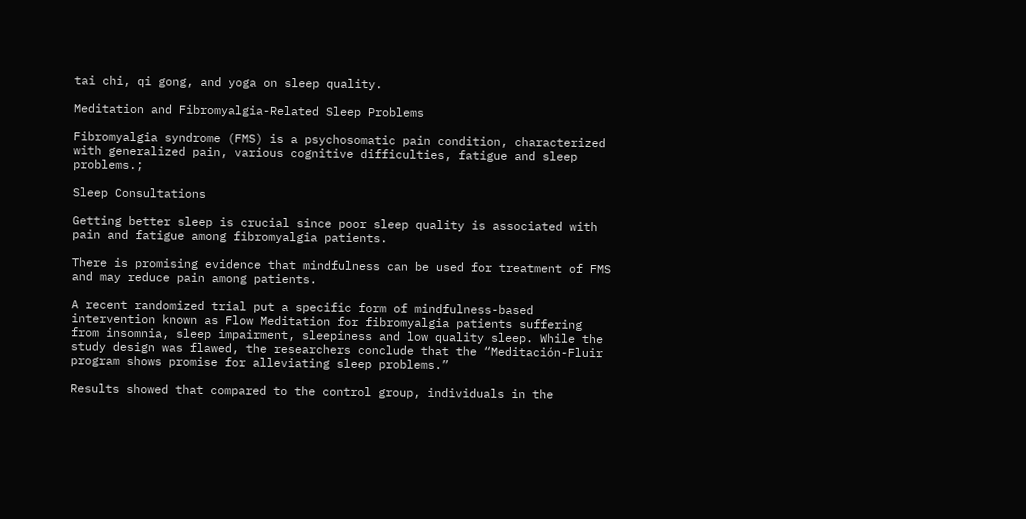tai chi, qi gong, and yoga on sleep quality.

Meditation and Fibromyalgia-Related Sleep Problems

Fibromyalgia syndrome (FMS) is a psychosomatic pain condition, characterized with generalized pain, various cognitive difficulties, fatigue and sleep problems.;

Sleep Consultations

Getting better sleep is crucial since poor sleep quality is associated with pain and fatigue among fibromyalgia patients.

There is promising evidence that mindfulness can be used for treatment of FMS and may reduce pain among patients.

A recent randomized trial put a specific form of mindfulness-based intervention known as Flow Meditation for fibromyalgia patients suffering from insomnia, sleep impairment, sleepiness and low quality sleep. While the study design was flawed, the researchers conclude that the “Meditación-Fluir program shows promise for alleviating sleep problems.”

Results showed that compared to the control group, individuals in the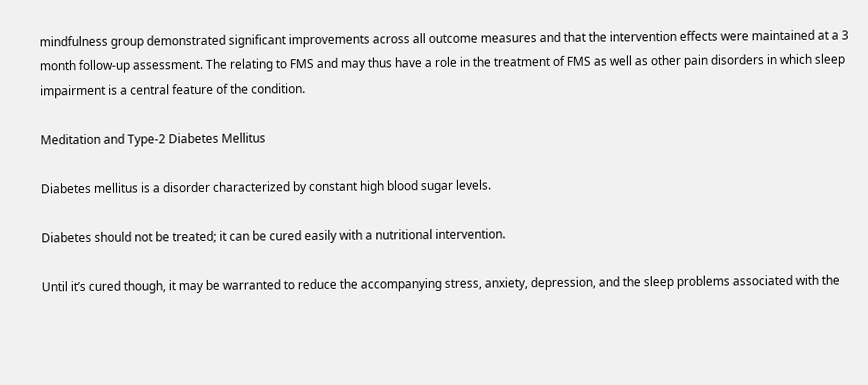mindfulness group demonstrated significant improvements across all outcome measures and that the intervention effects were maintained at a 3 month follow-up assessment. The relating to FMS and may thus have a role in the treatment of FMS as well as other pain disorders in which sleep impairment is a central feature of the condition.

Meditation and Type-2 Diabetes Mellitus

Diabetes mellitus is a disorder characterized by constant high blood sugar levels.

Diabetes should not be treated; it can be cured easily with a nutritional intervention.

Until it’s cured though, it may be warranted to reduce the accompanying stress, anxiety, depression, and the sleep problems associated with the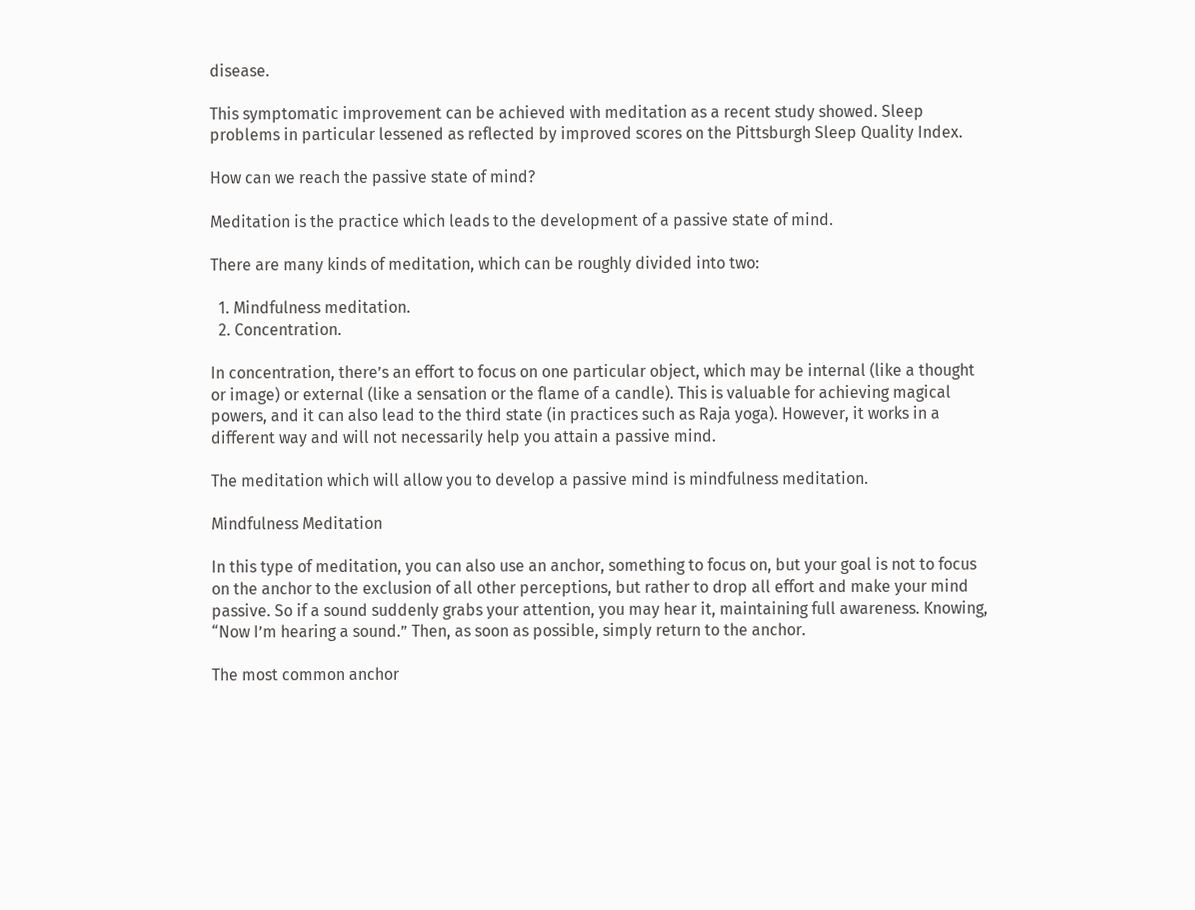disease.

This symptomatic improvement can be achieved with meditation as a recent study showed. Sleep problems in particular lessened as reflected by improved scores on the Pittsburgh Sleep Quality Index.

How can we reach the passive state of mind?

Meditation is the practice which leads to the development of a passive state of mind.

There are many kinds of meditation, which can be roughly divided into two:

  1. Mindfulness meditation.
  2. Concentration.

In concentration, there’s an effort to focus on one particular object, which may be internal (like a thought or image) or external (like a sensation or the flame of a candle). This is valuable for achieving magical powers, and it can also lead to the third state (in practices such as Raja yoga). However, it works in a different way and will not necessarily help you attain a passive mind.

The meditation which will allow you to develop a passive mind is mindfulness meditation.

Mindfulness Meditation

In this type of meditation, you can also use an anchor, something to focus on, but your goal is not to focus on the anchor to the exclusion of all other perceptions, but rather to drop all effort and make your mind passive. So if a sound suddenly grabs your attention, you may hear it, maintaining full awareness. Knowing, “Now I’m hearing a sound.” Then, as soon as possible, simply return to the anchor.

The most common anchor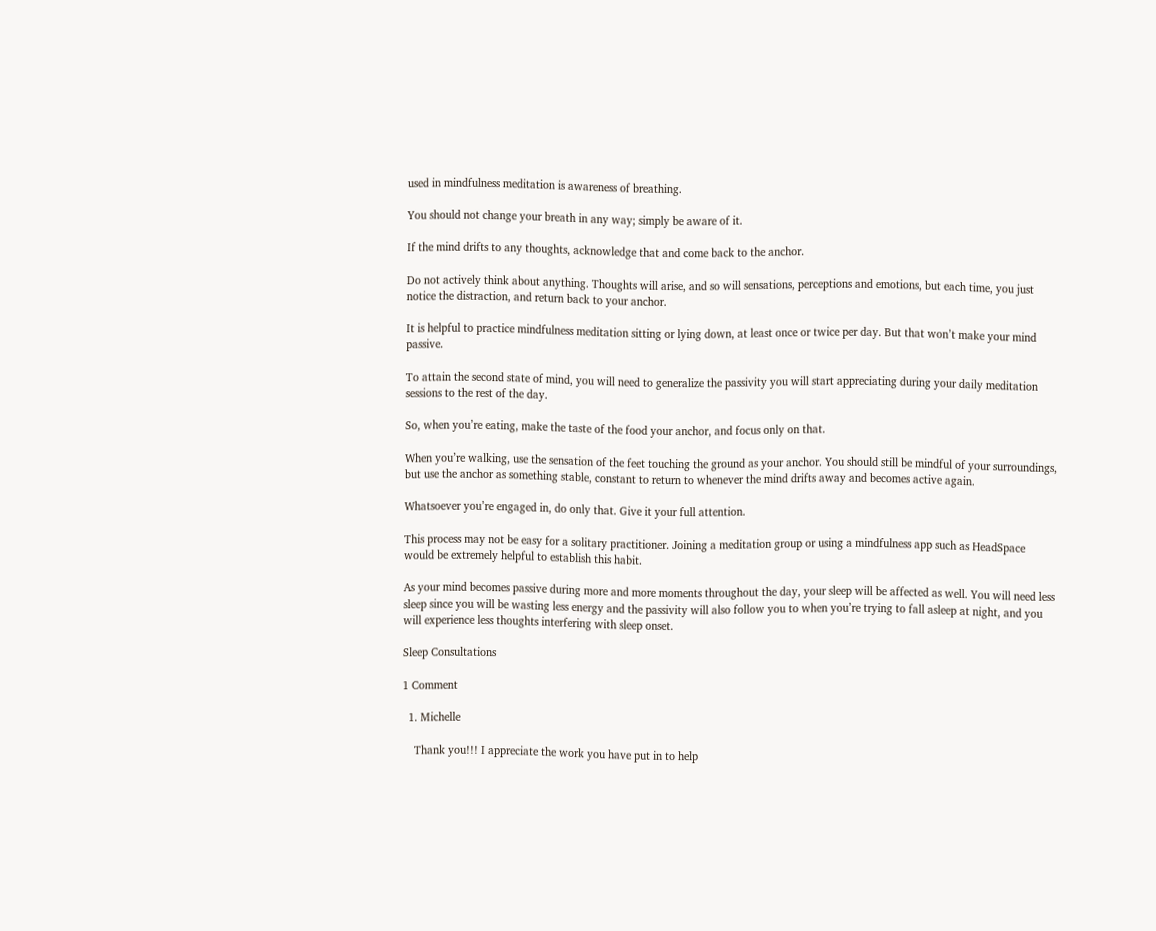used in mindfulness meditation is awareness of breathing.

You should not change your breath in any way; simply be aware of it.

If the mind drifts to any thoughts, acknowledge that and come back to the anchor.

Do not actively think about anything. Thoughts will arise, and so will sensations, perceptions and emotions, but each time, you just notice the distraction, and return back to your anchor.

It is helpful to practice mindfulness meditation sitting or lying down, at least once or twice per day. But that won’t make your mind passive.

To attain the second state of mind, you will need to generalize the passivity you will start appreciating during your daily meditation sessions to the rest of the day.

So, when you’re eating, make the taste of the food your anchor, and focus only on that.

When you’re walking, use the sensation of the feet touching the ground as your anchor. You should still be mindful of your surroundings, but use the anchor as something stable, constant to return to whenever the mind drifts away and becomes active again.

Whatsoever you’re engaged in, do only that. Give it your full attention.

This process may not be easy for a solitary practitioner. Joining a meditation group or using a mindfulness app such as HeadSpace would be extremely helpful to establish this habit.

As your mind becomes passive during more and more moments throughout the day, your sleep will be affected as well. You will need less sleep since you will be wasting less energy and the passivity will also follow you to when you’re trying to fall asleep at night, and you will experience less thoughts interfering with sleep onset.

Sleep Consultations

1 Comment

  1. Michelle

    Thank you!!! I appreciate the work you have put in to help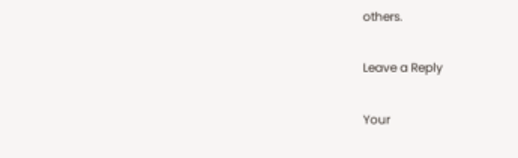others.

Leave a Reply

Your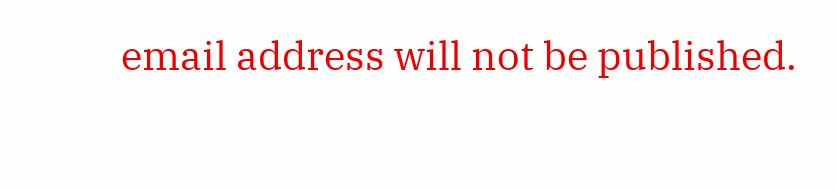email address will not be published.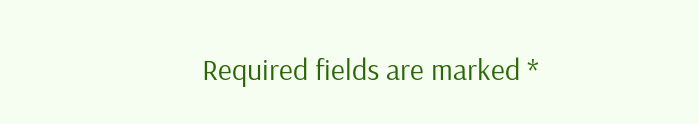Required fields are marked *